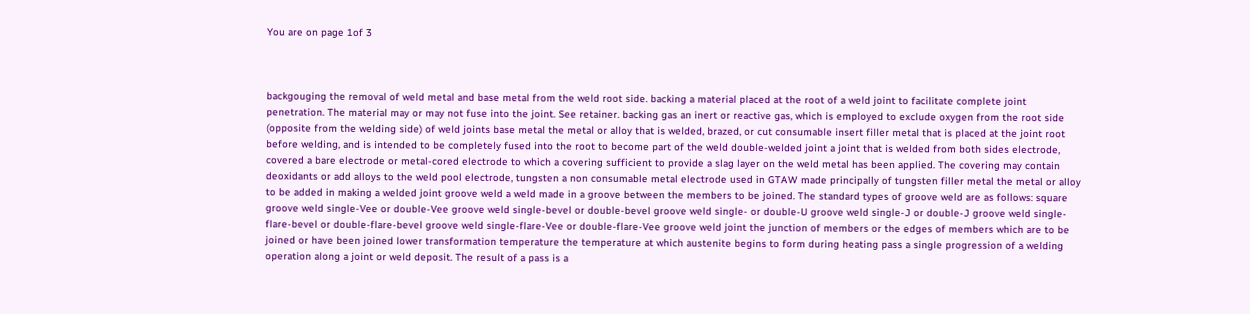You are on page 1of 3



backgouging the removal of weld metal and base metal from the weld root side. backing a material placed at the root of a weld joint to facilitate complete joint penetration. The material may or may not fuse into the joint. See retainer. backing gas an inert or reactive gas, which is employed to exclude oxygen from the root side (opposite from the welding side) of weld joints base metal the metal or alloy that is welded, brazed, or cut consumable insert filler metal that is placed at the joint root before welding, and is intended to be completely fused into the root to become part of the weld double-welded joint a joint that is welded from both sides electrode, covered a bare electrode or metal-cored electrode to which a covering sufficient to provide a slag layer on the weld metal has been applied. The covering may contain deoxidants or add alloys to the weld pool electrode, tungsten a non consumable metal electrode used in GTAW made principally of tungsten filler metal the metal or alloy to be added in making a welded joint groove weld a weld made in a groove between the members to be joined. The standard types of groove weld are as follows: square groove weld single-Vee or double-Vee groove weld single-bevel or double-bevel groove weld single- or double-U groove weld single-J or double-J groove weld single-flare-bevel or double-flare-bevel groove weld single-flare-Vee or double-flare-Vee groove weld joint the junction of members or the edges of members which are to be joined or have been joined lower transformation temperature the temperature at which austenite begins to form during heating pass a single progression of a welding operation along a joint or weld deposit. The result of a pass is a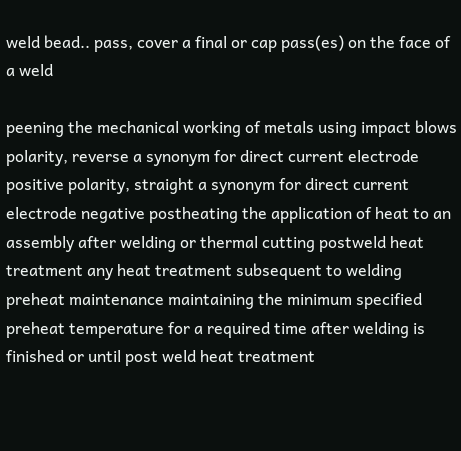weld bead.. pass, cover a final or cap pass(es) on the face of a weld

peening the mechanical working of metals using impact blows polarity, reverse a synonym for direct current electrode positive polarity, straight a synonym for direct current electrode negative postheating the application of heat to an assembly after welding or thermal cutting postweld heat treatment any heat treatment subsequent to welding preheat maintenance maintaining the minimum specified preheat temperature for a required time after welding is finished or until post weld heat treatment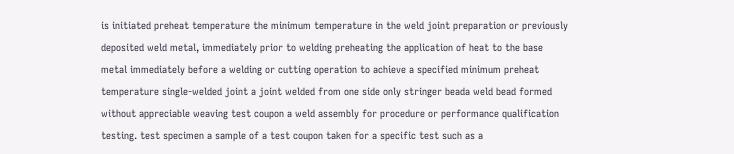is initiated preheat temperature the minimum temperature in the weld joint preparation or previously deposited weld metal, immediately prior to welding preheating the application of heat to the base metal immediately before a welding or cutting operation to achieve a specified minimum preheat temperature single-welded joint a joint welded from one side only stringer beada weld bead formed without appreciable weaving test coupon a weld assembly for procedure or performance qualification testing. test specimen a sample of a test coupon taken for a specific test such as a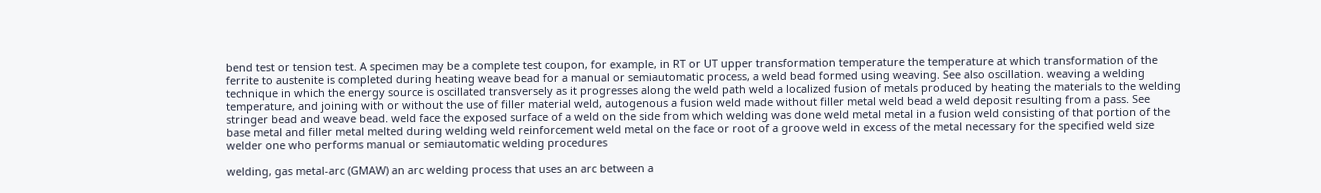bend test or tension test. A specimen may be a complete test coupon, for example, in RT or UT upper transformation temperature the temperature at which transformation of the ferrite to austenite is completed during heating weave bead for a manual or semiautomatic process, a weld bead formed using weaving. See also oscillation. weaving a welding technique in which the energy source is oscillated transversely as it progresses along the weld path weld a localized fusion of metals produced by heating the materials to the welding temperature, and joining with or without the use of filler material weld, autogenous a fusion weld made without filler metal weld bead a weld deposit resulting from a pass. See stringer bead and weave bead. weld face the exposed surface of a weld on the side from which welding was done weld metal metal in a fusion weld consisting of that portion of the base metal and filler metal melted during welding weld reinforcement weld metal on the face or root of a groove weld in excess of the metal necessary for the specified weld size welder one who performs manual or semiautomatic welding procedures

welding, gas metal-arc (GMAW) an arc welding process that uses an arc between a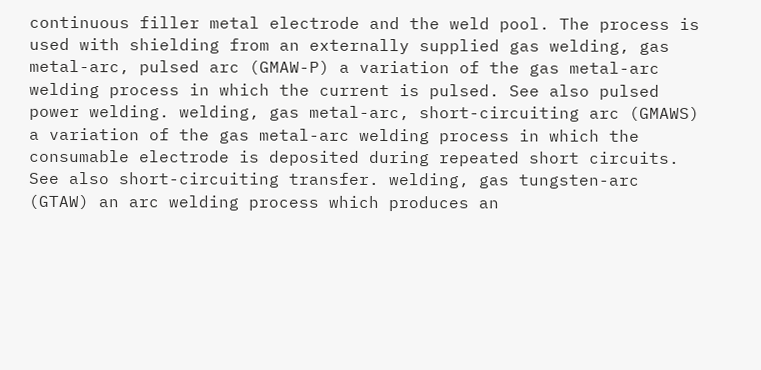continuous filler metal electrode and the weld pool. The process is used with shielding from an externally supplied gas welding, gas metal-arc, pulsed arc (GMAW-P) a variation of the gas metal-arc welding process in which the current is pulsed. See also pulsed power welding. welding, gas metal-arc, short-circuiting arc (GMAWS) a variation of the gas metal-arc welding process in which the consumable electrode is deposited during repeated short circuits. See also short-circuiting transfer. welding, gas tungsten-arc (GTAW) an arc welding process which produces an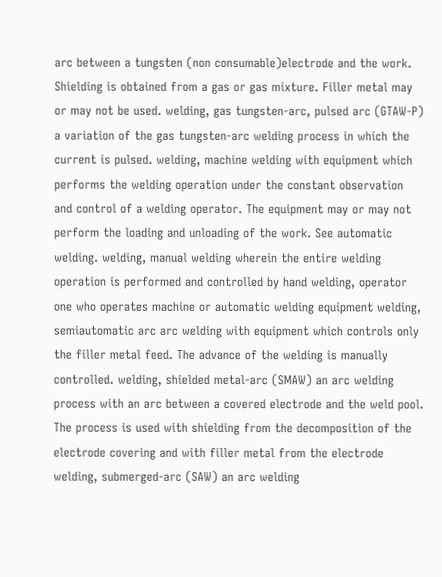arc between a tungsten (non consumable)electrode and the work. Shielding is obtained from a gas or gas mixture. Filler metal may or may not be used. welding, gas tungsten-arc, pulsed arc (GTAW-P) a variation of the gas tungsten-arc welding process in which the current is pulsed. welding, machine welding with equipment which performs the welding operation under the constant observation and control of a welding operator. The equipment may or may not perform the loading and unloading of the work. See automatic welding. welding, manual welding wherein the entire welding operation is performed and controlled by hand welding, operator one who operates machine or automatic welding equipment welding, semiautomatic arc arc welding with equipment which controls only the filler metal feed. The advance of the welding is manually controlled. welding, shielded metal-arc (SMAW) an arc welding process with an arc between a covered electrode and the weld pool. The process is used with shielding from the decomposition of the electrode covering and with filler metal from the electrode welding, submerged-arc (SAW) an arc welding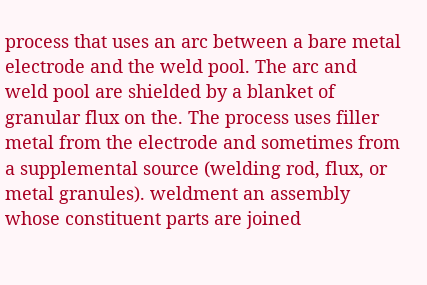process that uses an arc between a bare metal electrode and the weld pool. The arc and weld pool are shielded by a blanket of granular flux on the. The process uses filler metal from the electrode and sometimes from a supplemental source (welding rod, flux, or metal granules). weldment an assembly whose constituent parts are joined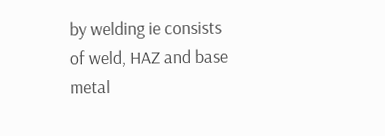by welding ie consists of weld, HAZ and base metal